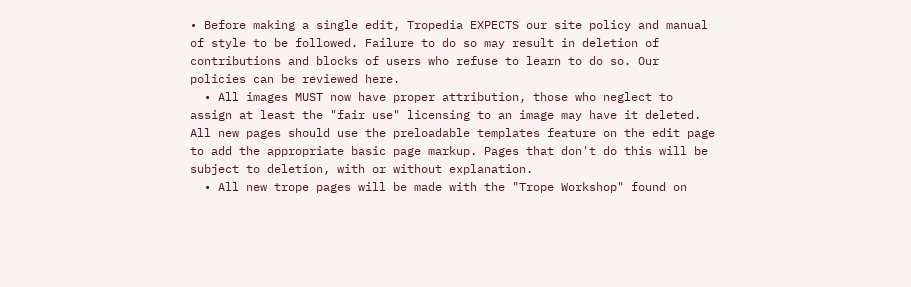• Before making a single edit, Tropedia EXPECTS our site policy and manual of style to be followed. Failure to do so may result in deletion of contributions and blocks of users who refuse to learn to do so. Our policies can be reviewed here.
  • All images MUST now have proper attribution, those who neglect to assign at least the "fair use" licensing to an image may have it deleted. All new pages should use the preloadable templates feature on the edit page to add the appropriate basic page markup. Pages that don't do this will be subject to deletion, with or without explanation.
  • All new trope pages will be made with the "Trope Workshop" found on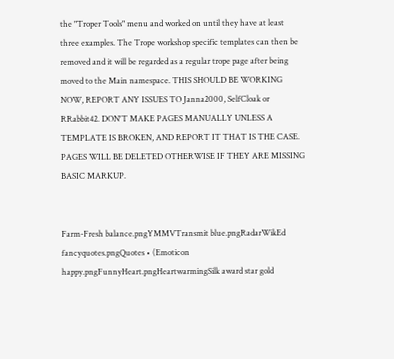the "Troper Tools" menu and worked on until they have at least three examples. The Trope workshop specific templates can then be removed and it will be regarded as a regular trope page after being moved to the Main namespace. THIS SHOULD BE WORKING NOW, REPORT ANY ISSUES TO Janna2000, SelfCloak or RRabbit42. DON'T MAKE PAGES MANUALLY UNLESS A TEMPLATE IS BROKEN, AND REPORT IT THAT IS THE CASE. PAGES WILL BE DELETED OTHERWISE IF THEY ARE MISSING BASIC MARKUP.


Farm-Fresh balance.pngYMMVTransmit blue.pngRadarWikEd fancyquotes.pngQuotes • (Emoticon happy.pngFunnyHeart.pngHeartwarmingSilk award star gold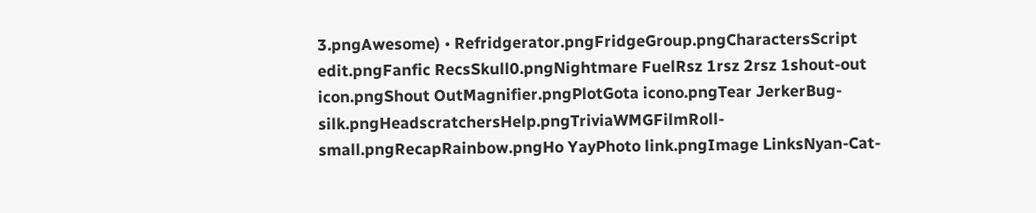3.pngAwesome) • Refridgerator.pngFridgeGroup.pngCharactersScript edit.pngFanfic RecsSkull0.pngNightmare FuelRsz 1rsz 2rsz 1shout-out icon.pngShout OutMagnifier.pngPlotGota icono.pngTear JerkerBug-silk.pngHeadscratchersHelp.pngTriviaWMGFilmRoll-small.pngRecapRainbow.pngHo YayPhoto link.pngImage LinksNyan-Cat-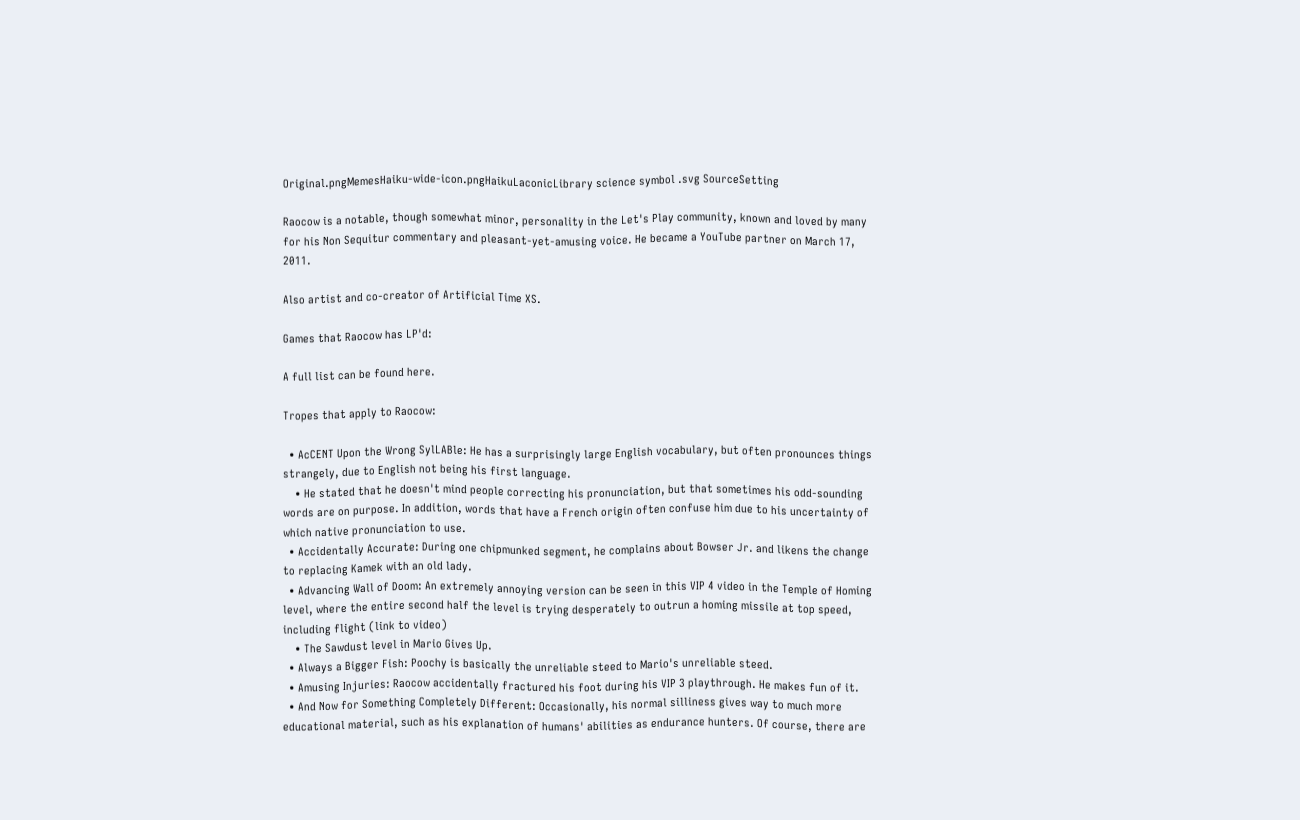Original.pngMemesHaiku-wide-icon.pngHaikuLaconicLibrary science symbol .svg SourceSetting

Raocow is a notable, though somewhat minor, personality in the Let's Play community, known and loved by many for his Non Sequitur commentary and pleasant-yet-amusing voice. He became a YouTube partner on March 17, 2011.

Also artist and co-creator of Artificial Time XS.

Games that Raocow has LP'd:

A full list can be found here.

Tropes that apply to Raocow:

  • AcCENT Upon the Wrong SylLABle: He has a surprisingly large English vocabulary, but often pronounces things strangely, due to English not being his first language.
    • He stated that he doesn't mind people correcting his pronunciation, but that sometimes his odd-sounding words are on purpose. In addition, words that have a French origin often confuse him due to his uncertainty of which native pronunciation to use.
  • Accidentally Accurate: During one chipmunked segment, he complains about Bowser Jr. and likens the change to replacing Kamek with an old lady.
  • Advancing Wall of Doom: An extremely annoying version can be seen in this VIP 4 video in the Temple of Homing level, where the entire second half the level is trying desperately to outrun a homing missile at top speed, including flight (link to video)
    • The Sawdust level in Mario Gives Up.
  • Always a Bigger Fish: Poochy is basically the unreliable steed to Mario's unreliable steed.
  • Amusing Injuries: Raocow accidentally fractured his foot during his VIP 3 playthrough. He makes fun of it.
  • And Now for Something Completely Different: Occasionally, his normal silliness gives way to much more educational material, such as his explanation of humans' abilities as endurance hunters. Of course, there are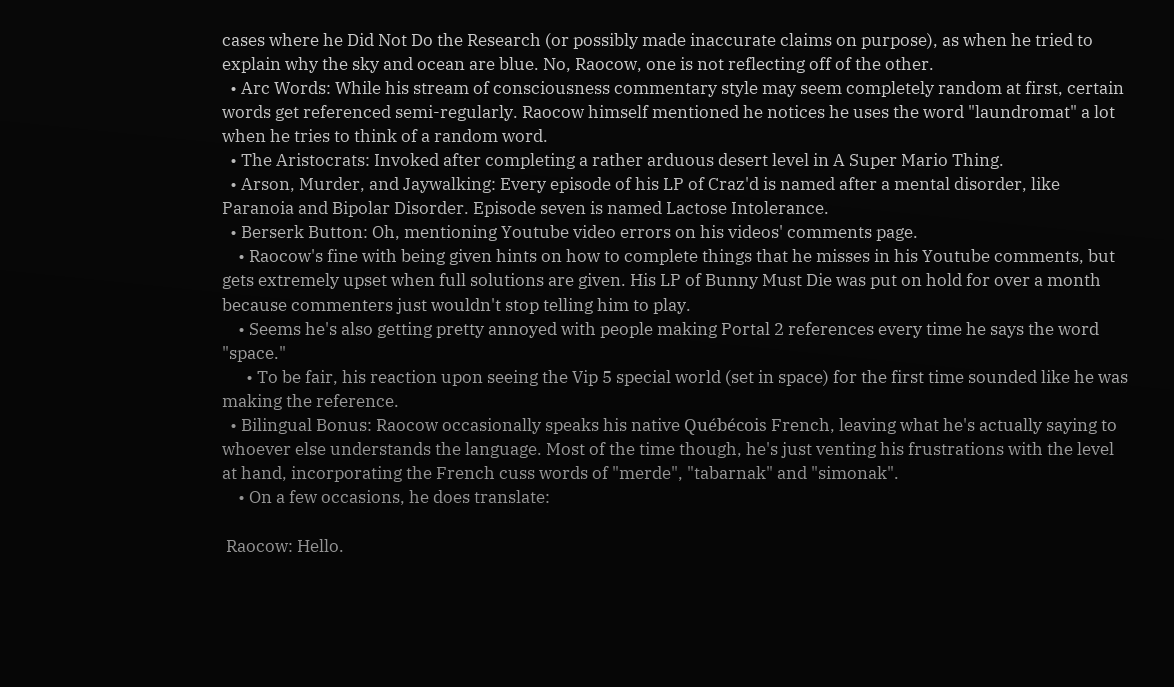cases where he Did Not Do the Research (or possibly made inaccurate claims on purpose), as when he tried to explain why the sky and ocean are blue. No, Raocow, one is not reflecting off of the other.
  • Arc Words: While his stream of consciousness commentary style may seem completely random at first, certain words get referenced semi-regularly. Raocow himself mentioned he notices he uses the word "laundromat" a lot when he tries to think of a random word.
  • The Aristocrats: Invoked after completing a rather arduous desert level in A Super Mario Thing.
  • Arson, Murder, and Jaywalking: Every episode of his LP of Craz'd is named after a mental disorder, like Paranoia and Bipolar Disorder. Episode seven is named Lactose Intolerance.
  • Berserk Button: Oh, mentioning Youtube video errors on his videos' comments page.
    • Raocow's fine with being given hints on how to complete things that he misses in his Youtube comments, but gets extremely upset when full solutions are given. His LP of Bunny Must Die was put on hold for over a month because commenters just wouldn't stop telling him to play.
    • Seems he's also getting pretty annoyed with people making Portal 2 references every time he says the word "space."
      • To be fair, his reaction upon seeing the Vip 5 special world (set in space) for the first time sounded like he was making the reference.
  • Bilingual Bonus: Raocow occasionally speaks his native Québécois French, leaving what he's actually saying to whoever else understands the language. Most of the time though, he's just venting his frustrations with the level at hand, incorporating the French cuss words of "merde", "tabarnak" and "simonak".
    • On a few occasions, he does translate:

 Raocow: Hello.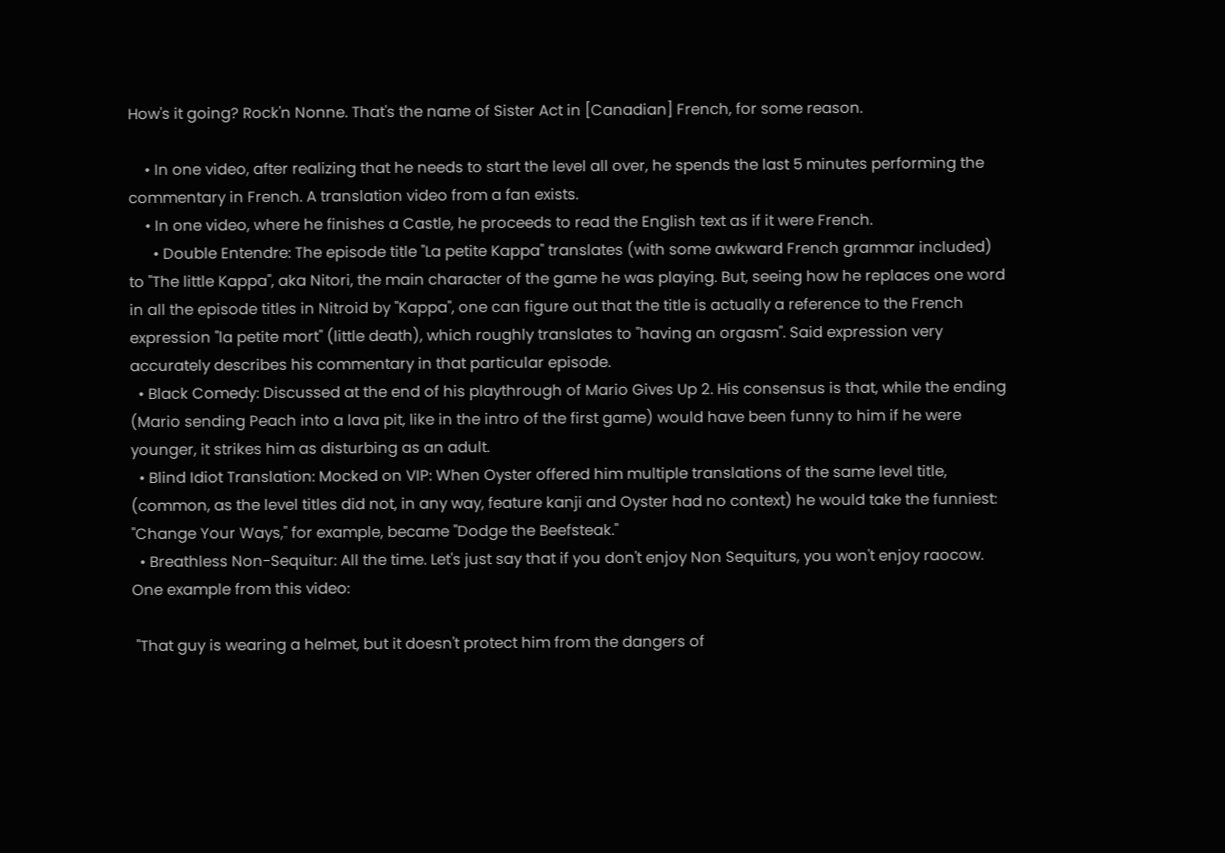How's it going? Rock'n Nonne. That's the name of Sister Act in [Canadian] French, for some reason.

    • In one video, after realizing that he needs to start the level all over, he spends the last 5 minutes performing the commentary in French. A translation video from a fan exists.
    • In one video, where he finishes a Castle, he proceeds to read the English text as if it were French.
      • Double Entendre: The episode title "La petite Kappa" translates (with some awkward French grammar included) to "The little Kappa", aka Nitori, the main character of the game he was playing. But, seeing how he replaces one word in all the episode titles in Nitroid by "Kappa", one can figure out that the title is actually a reference to the French expression "la petite mort" (little death), which roughly translates to "having an orgasm". Said expression very accurately describes his commentary in that particular episode.
  • Black Comedy: Discussed at the end of his playthrough of Mario Gives Up 2. His consensus is that, while the ending (Mario sending Peach into a lava pit, like in the intro of the first game) would have been funny to him if he were younger, it strikes him as disturbing as an adult.
  • Blind Idiot Translation: Mocked on VIP: When Oyster offered him multiple translations of the same level title, (common, as the level titles did not, in any way, feature kanji and Oyster had no context) he would take the funniest: "Change Your Ways," for example, became "Dodge the Beefsteak."
  • Breathless Non-Sequitur: All the time. Let's just say that if you don't enjoy Non Sequiturs, you won't enjoy raocow. One example from this video:

 "That guy is wearing a helmet, but it doesn't protect him from the dangers of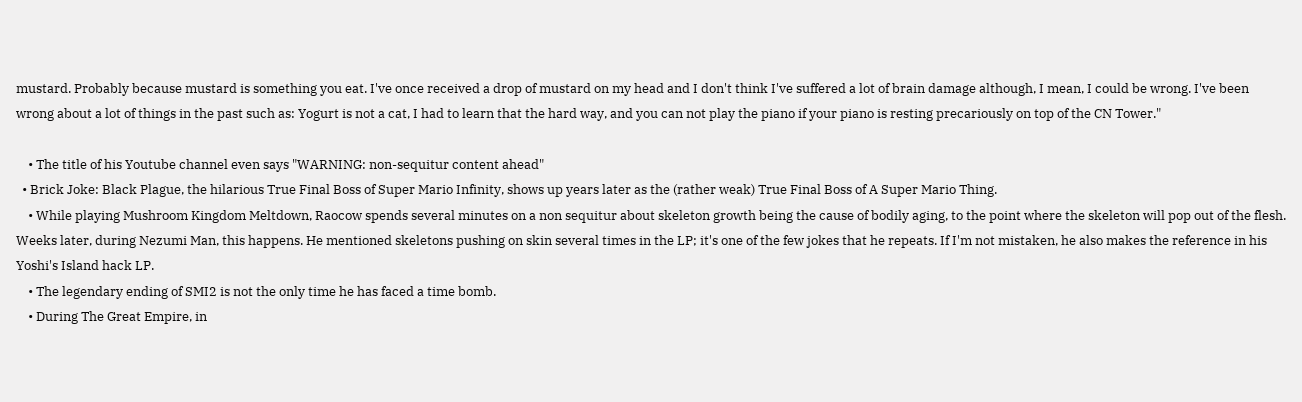mustard. Probably because mustard is something you eat. I've once received a drop of mustard on my head and I don't think I've suffered a lot of brain damage although, I mean, I could be wrong. I've been wrong about a lot of things in the past such as: Yogurt is not a cat, I had to learn that the hard way, and you can not play the piano if your piano is resting precariously on top of the CN Tower."

    • The title of his Youtube channel even says "WARNING: non-sequitur content ahead"
  • Brick Joke: Black Plague, the hilarious True Final Boss of Super Mario Infinity, shows up years later as the (rather weak) True Final Boss of A Super Mario Thing.
    • While playing Mushroom Kingdom Meltdown, Raocow spends several minutes on a non sequitur about skeleton growth being the cause of bodily aging, to the point where the skeleton will pop out of the flesh. Weeks later, during Nezumi Man, this happens. He mentioned skeletons pushing on skin several times in the LP; it's one of the few jokes that he repeats. If I'm not mistaken, he also makes the reference in his Yoshi's Island hack LP.
    • The legendary ending of SMI2 is not the only time he has faced a time bomb.
    • During The Great Empire, in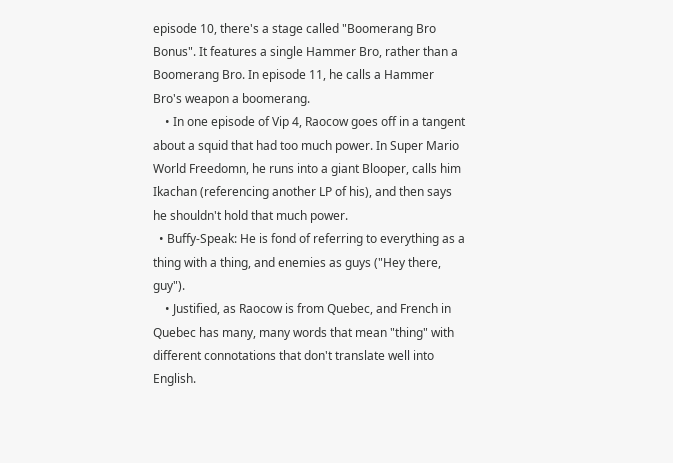episode 10, there's a stage called "Boomerang Bro Bonus". It features a single Hammer Bro, rather than a Boomerang Bro. In episode 11, he calls a Hammer Bro's weapon a boomerang.
    • In one episode of Vip 4, Raocow goes off in a tangent about a squid that had too much power. In Super Mario World Freedomn, he runs into a giant Blooper, calls him Ikachan (referencing another LP of his), and then says he shouldn't hold that much power.
  • Buffy-Speak: He is fond of referring to everything as a thing with a thing, and enemies as guys ("Hey there, guy").
    • Justified, as Raocow is from Quebec, and French in Quebec has many, many words that mean "thing" with different connotations that don't translate well into English.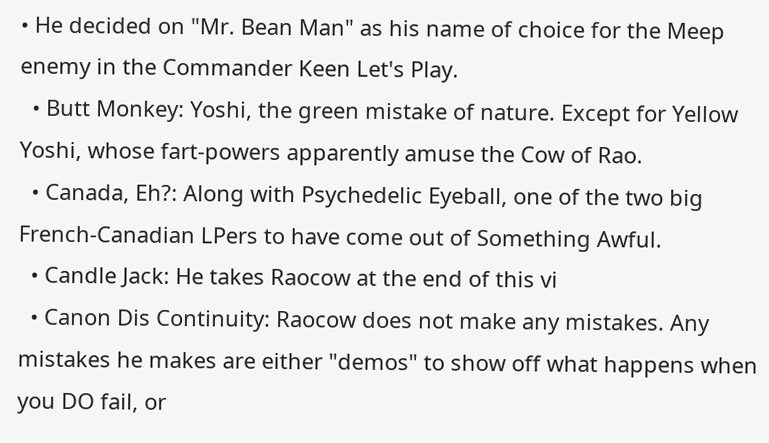• He decided on "Mr. Bean Man" as his name of choice for the Meep enemy in the Commander Keen Let's Play.
  • Butt Monkey: Yoshi, the green mistake of nature. Except for Yellow Yoshi, whose fart-powers apparently amuse the Cow of Rao.
  • Canada, Eh?: Along with Psychedelic Eyeball, one of the two big French-Canadian LPers to have come out of Something Awful.
  • Candle Jack: He takes Raocow at the end of this vi
  • Canon Dis Continuity: Raocow does not make any mistakes. Any mistakes he makes are either "demos" to show off what happens when you DO fail, or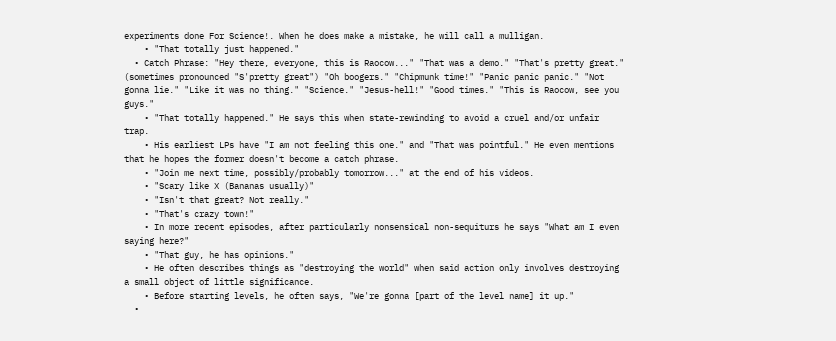experiments done For Science!. When he does make a mistake, he will call a mulligan.
    • "That totally just happened."
  • Catch Phrase: "Hey there, everyone, this is Raocow..." "That was a demo." "That's pretty great." (sometimes pronounced "S'pretty great") "Oh boogers." "Chipmunk time!" "Panic panic panic." "Not gonna lie." "Like it was no thing." "Science." "Jesus-hell!" "Good times." "This is Raocow, see you guys."
    • "That totally happened." He says this when state-rewinding to avoid a cruel and/or unfair trap.
    • His earliest LPs have "I am not feeling this one." and "That was pointful." He even mentions that he hopes the former doesn't become a catch phrase.
    • "Join me next time, possibly/probably tomorrow..." at the end of his videos.
    • "Scary like X (Bananas usually)"
    • "Isn't that great? Not really."
    • "That's crazy town!"
    • In more recent episodes, after particularly nonsensical non-sequiturs he says "What am I even saying here?"
    • "That guy, he has opinions."
    • He often describes things as "destroying the world" when said action only involves destroying a small object of little significance.
    • Before starting levels, he often says, "We're gonna [part of the level name] it up."
  •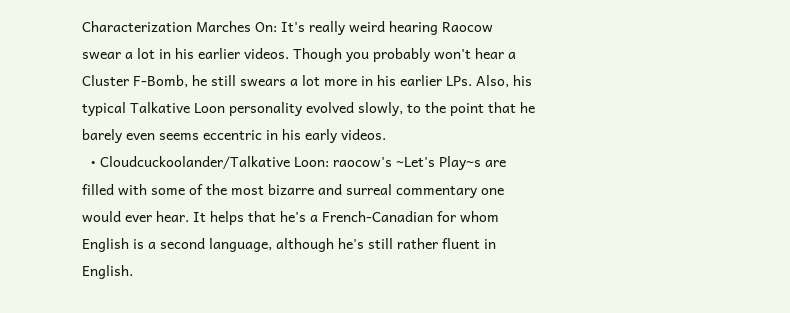Characterization Marches On: It's really weird hearing Raocow swear a lot in his earlier videos. Though you probably won't hear a Cluster F-Bomb, he still swears a lot more in his earlier LPs. Also, his typical Talkative Loon personality evolved slowly, to the point that he barely even seems eccentric in his early videos.
  • Cloudcuckoolander/Talkative Loon: raocow's ~Let's Play~s are filled with some of the most bizarre and surreal commentary one would ever hear. It helps that he's a French-Canadian for whom English is a second language, although he's still rather fluent in English.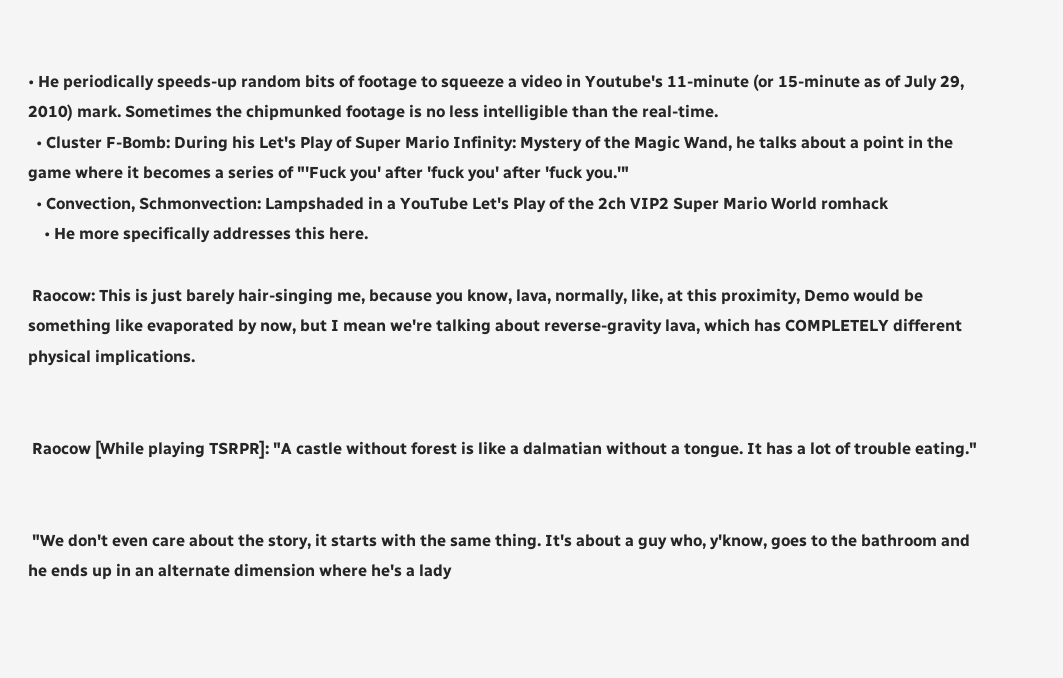• He periodically speeds-up random bits of footage to squeeze a video in Youtube's 11-minute (or 15-minute as of July 29, 2010) mark. Sometimes the chipmunked footage is no less intelligible than the real-time.
  • Cluster F-Bomb: During his Let's Play of Super Mario Infinity: Mystery of the Magic Wand, he talks about a point in the game where it becomes a series of "'Fuck you' after 'fuck you' after 'fuck you.'"
  • Convection, Schmonvection: Lampshaded in a YouTube Let's Play of the 2ch VIP2 Super Mario World romhack
    • He more specifically addresses this here.

 Raocow: This is just barely hair-singing me, because you know, lava, normally, like, at this proximity, Demo would be something like evaporated by now, but I mean we're talking about reverse-gravity lava, which has COMPLETELY different physical implications.


 Raocow [While playing TSRPR]: "A castle without forest is like a dalmatian without a tongue. It has a lot of trouble eating."


 "We don't even care about the story, it starts with the same thing. It's about a guy who, y'know, goes to the bathroom and he ends up in an alternate dimension where he's a lady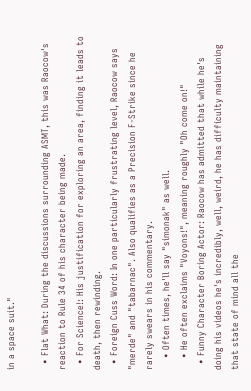in a space suit."

  • Flat What: During the discussions surrounding ASMT, this was Raocow's reaction to Rule 34 of his character being made.
  • For Science!: His justification for exploring an area, finding it leads to death, then rewinding.
  • Foreign Cuss Word: In one particularly frustrating level, Raocow says "merde" and "tabarnac". Also qualifies as a Precision F-Strike since he rarely swears in his commentary.
    • Often times, he'll say "simonak" as well.
    • He often exclaims "Voyons!", meaning roughly "Oh come on!"
  • Funny Character Boring Actor: Raocow has admitted that while he's doing his videos he's incredibly, well, weird, he has difficulty maintaining that state of mind all the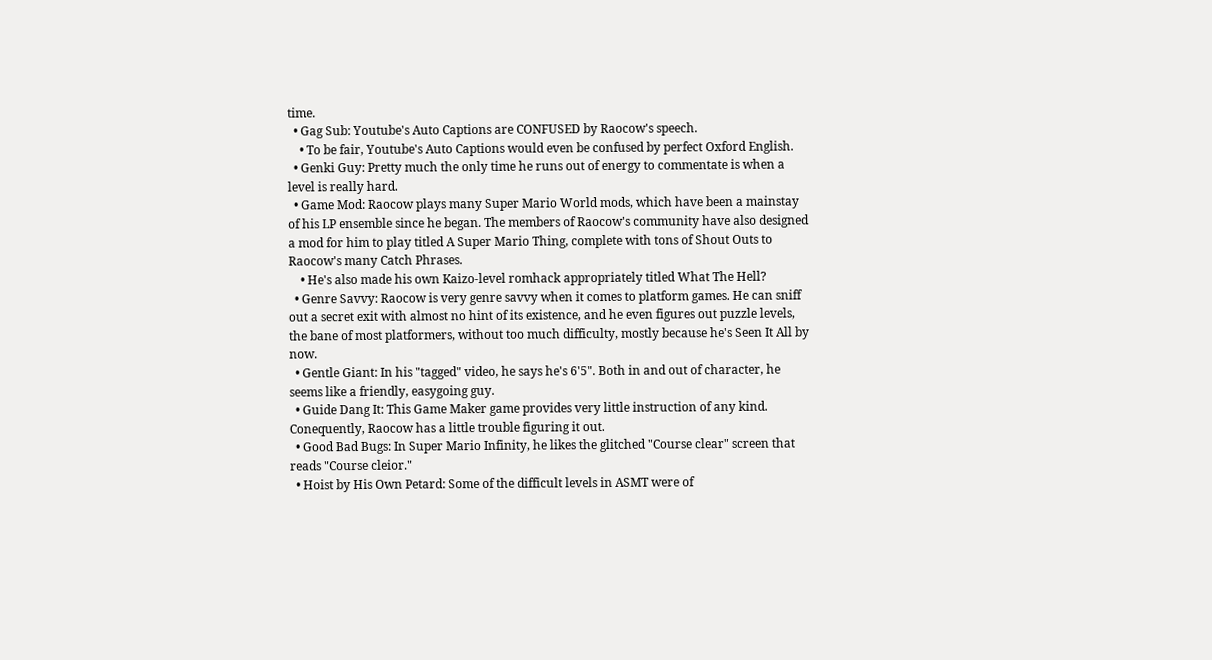time.
  • Gag Sub: Youtube's Auto Captions are CONFUSED by Raocow's speech.
    • To be fair, Youtube's Auto Captions would even be confused by perfect Oxford English.
  • Genki Guy: Pretty much the only time he runs out of energy to commentate is when a level is really hard.
  • Game Mod: Raocow plays many Super Mario World mods, which have been a mainstay of his LP ensemble since he began. The members of Raocow's community have also designed a mod for him to play titled A Super Mario Thing, complete with tons of Shout Outs to Raocow's many Catch Phrases.
    • He's also made his own Kaizo-level romhack appropriately titled What The Hell?
  • Genre Savvy: Raocow is very genre savvy when it comes to platform games. He can sniff out a secret exit with almost no hint of its existence, and he even figures out puzzle levels, the bane of most platformers, without too much difficulty, mostly because he's Seen It All by now.
  • Gentle Giant: In his "tagged" video, he says he's 6'5". Both in and out of character, he seems like a friendly, easygoing guy.
  • Guide Dang It: This Game Maker game provides very little instruction of any kind. Conequently, Raocow has a little trouble figuring it out.
  • Good Bad Bugs: In Super Mario Infinity, he likes the glitched "Course clear" screen that reads "Course cleior."
  • Hoist by His Own Petard: Some of the difficult levels in ASMT were of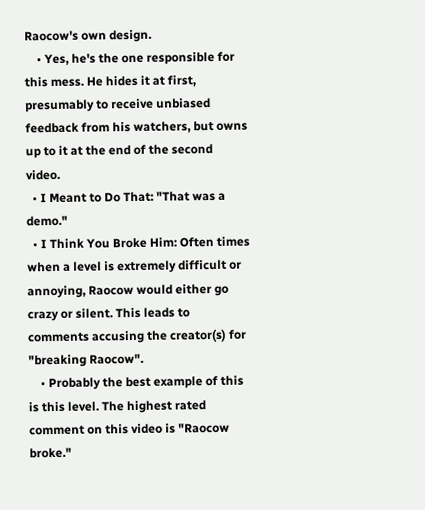Raocow's own design.
    • Yes, he's the one responsible for this mess. He hides it at first, presumably to receive unbiased feedback from his watchers, but owns up to it at the end of the second video.
  • I Meant to Do That: "That was a demo."
  • I Think You Broke Him: Often times when a level is extremely difficult or annoying, Raocow would either go crazy or silent. This leads to comments accusing the creator(s) for "breaking Raocow".
    • Probably the best example of this is this level. The highest rated comment on this video is "Raocow broke."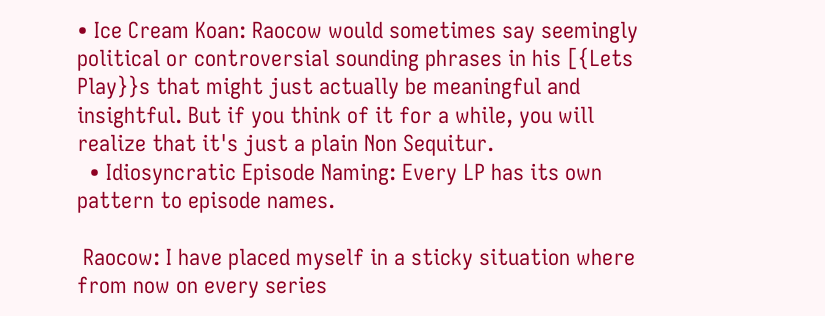• Ice Cream Koan: Raocow would sometimes say seemingly political or controversial sounding phrases in his [{Lets Play}}s that might just actually be meaningful and insightful. But if you think of it for a while, you will realize that it's just a plain Non Sequitur.
  • Idiosyncratic Episode Naming: Every LP has its own pattern to episode names.

 Raocow: I have placed myself in a sticky situation where from now on every series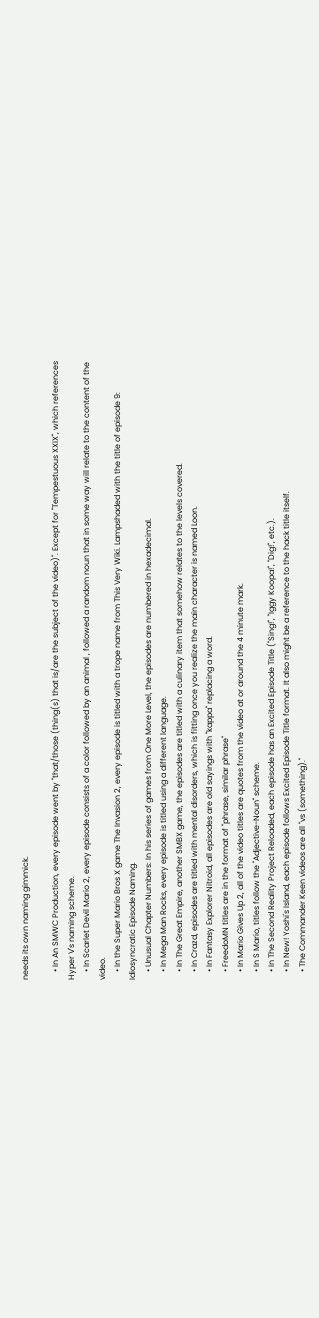needs its own naming gimmick.

    • In An SMWC Production, every episode went by "that/those (thing(s) that is/are the subject of the video)". Except for "Tempestuous XXIX", which references Hyper V's naming scheme.
    • In Scarlet Devil Mario 2, every episode consists of a color followed by an animal , followed a random noun that in some way will relate to the content of the video.
    • In the Super Mario Bros X game The Invasion 2, every episode is titled with a trope name from This Very Wiki. Lampshaded with the title of episode 9: Idiosyncratic Episode Naming.
    • Unusual Chapter Numbers: In his series of games from One More Level, the episodes are numbered in hexadecimal.
    • In Mega Man Rocks, every episode is titled using a different language.
    • In The Great Empire, another SMBX game, the episodes are titled with a culinary item that somehow relates to the levels covered.
    • In Crazd, episodes are titled with mental disorders, which is fitting once you realize the main character is named Loon.
    • In Fantasy Explorer Nitroid, all episodes are old sayings with "kappa" replacing a word.
    • FreedoMN titles are in the format of "phrase, similar phrase"
    • In Mario Gives Up 2, all of the video titles are quotes from the video at or around the 4 minute mark.
    • In S Mario, titles follow the "Adjective-Noun" scheme.
    • In The Second Reality Project Reloaded, each episode has an Excited Episode Title ("Sing!", "Iggy Koopa!", "Dig!", etc.).
    • In New! Yoshi's Island, each episode follows Excited Episode Title format. It also might be a reference to the hack title itself.
    • The Commander Keen videos are all "vs (something)."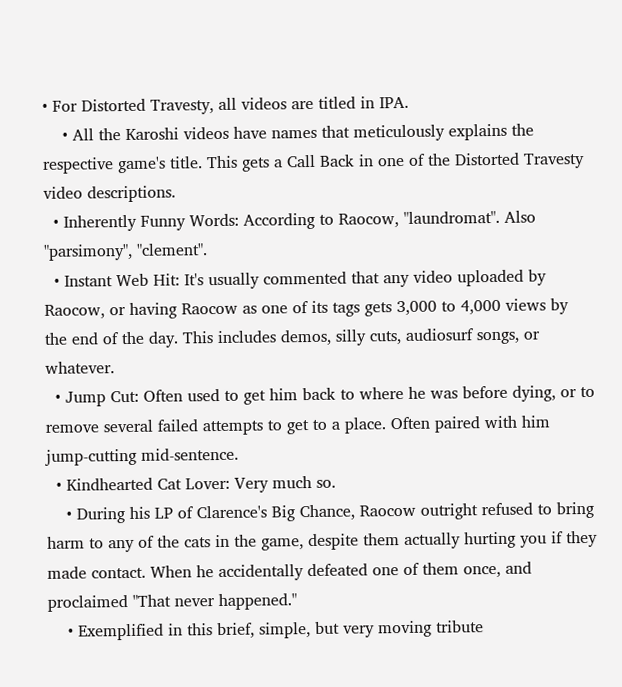• For Distorted Travesty, all videos are titled in IPA.
    • All the Karoshi videos have names that meticulously explains the respective game's title. This gets a Call Back in one of the Distorted Travesty video descriptions.
  • Inherently Funny Words: According to Raocow, "laundromat". Also "parsimony", "clement".
  • Instant Web Hit: It's usually commented that any video uploaded by Raocow, or having Raocow as one of its tags gets 3,000 to 4,000 views by the end of the day. This includes demos, silly cuts, audiosurf songs, or whatever.
  • Jump Cut: Often used to get him back to where he was before dying, or to remove several failed attempts to get to a place. Often paired with him jump-cutting mid-sentence.
  • Kindhearted Cat Lover: Very much so.
    • During his LP of Clarence's Big Chance, Raocow outright refused to bring harm to any of the cats in the game, despite them actually hurting you if they made contact. When he accidentally defeated one of them once, and proclaimed "That never happened."
    • Exemplified in this brief, simple, but very moving tribute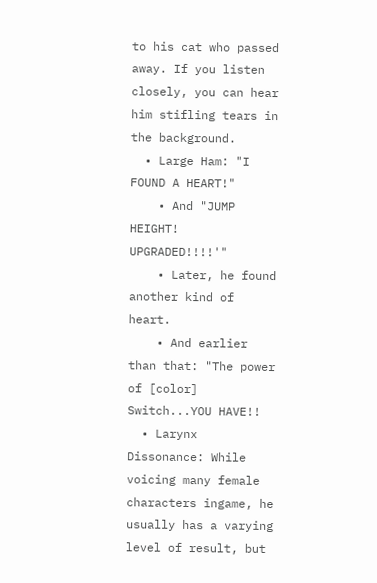to his cat who passed away. If you listen closely, you can hear him stifling tears in the background.
  • Large Ham: "I FOUND A HEART!"
    • And "JUMP HEIGHT! UPGRADED!!!!'"
    • Later, he found another kind of heart.
    • And earlier than that: "The power of [color] Switch...YOU HAVE!!
  • Larynx Dissonance: While voicing many female characters ingame, he usually has a varying level of result, but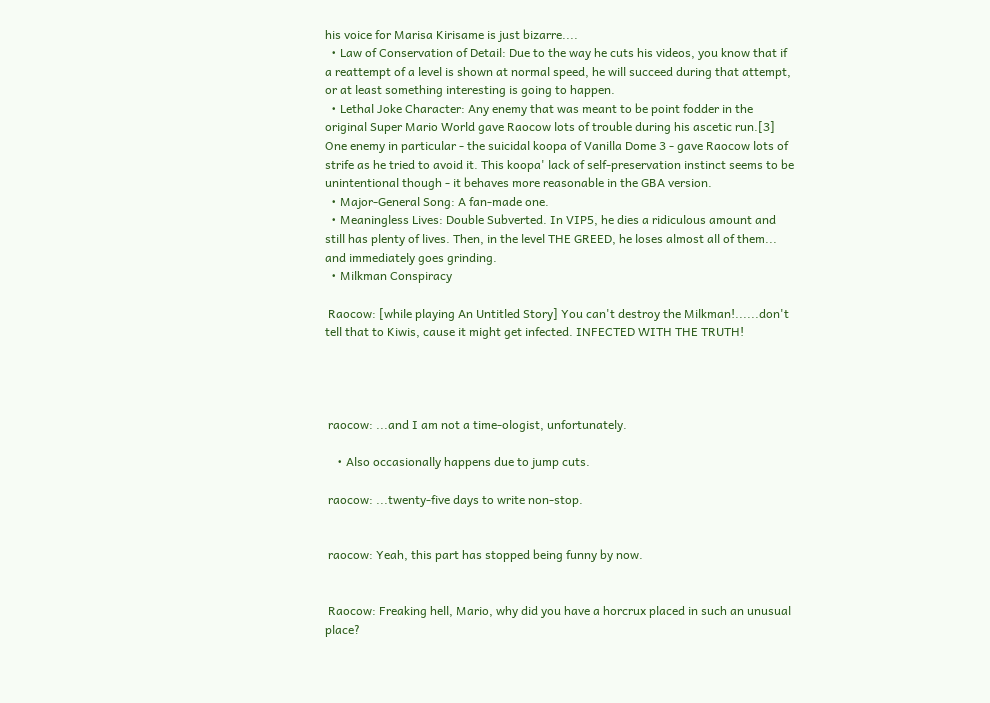his voice for Marisa Kirisame is just bizarre....
  • Law of Conservation of Detail: Due to the way he cuts his videos, you know that if a reattempt of a level is shown at normal speed, he will succeed during that attempt, or at least something interesting is going to happen.
  • Lethal Joke Character: Any enemy that was meant to be point fodder in the original Super Mario World gave Raocow lots of trouble during his ascetic run.[3] One enemy in particular - the suicidal koopa of Vanilla Dome 3 - gave Raocow lots of strife as he tried to avoid it. This koopa' lack of self-preservation instinct seems to be unintentional though - it behaves more reasonable in the GBA version.
  • Major-General Song: A fan-made one.
  • Meaningless Lives: Double Subverted. In VIP5, he dies a ridiculous amount and still has plenty of lives. Then, in the level THE GREED, he loses almost all of them... and immediately goes grinding.
  • Milkman Conspiracy

 Raocow: [while playing An Untitled Story] You can't destroy the Milkman!......don't tell that to Kiwis, cause it might get infected. INFECTED WITH THE TRUTH!




 raocow: ...and I am not a time-ologist, unfortunately.

    • Also occasionally happens due to jump cuts.

 raocow: ...twenty-five days to write non-stop.


 raocow: Yeah, this part has stopped being funny by now.


 Raocow: Freaking hell, Mario, why did you have a horcrux placed in such an unusual place?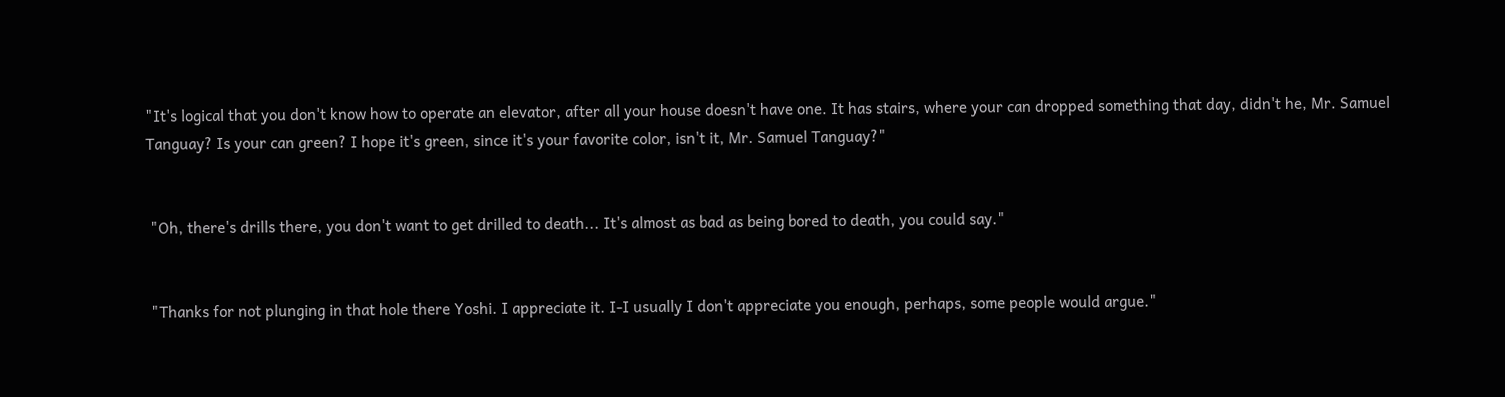"It's logical that you don't know how to operate an elevator, after all your house doesn't have one. It has stairs, where your can dropped something that day, didn't he, Mr. Samuel Tanguay? Is your can green? I hope it's green, since it's your favorite color, isn't it, Mr. Samuel Tanguay?"


 "Oh, there's drills there, you don't want to get drilled to death... It's almost as bad as being bored to death, you could say."


 "Thanks for not plunging in that hole there Yoshi. I appreciate it. I-I usually I don't appreciate you enough, perhaps, some people would argue."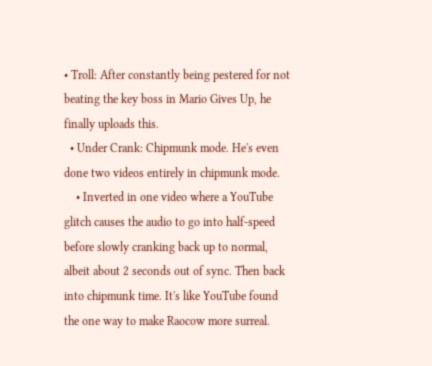• Troll: After constantly being pestered for not beating the key boss in Mario Gives Up, he finally uploads this.
  • Under Crank: Chipmunk mode. He's even done two videos entirely in chipmunk mode.
    • Inverted in one video where a YouTube glitch causes the audio to go into half-speed before slowly cranking back up to normal, albeit about 2 seconds out of sync. Then back into chipmunk time. It's like YouTube found the one way to make Raocow more surreal.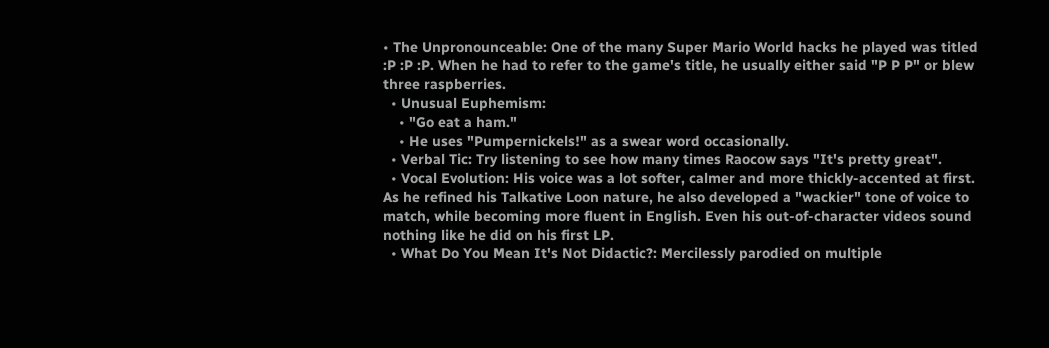• The Unpronounceable: One of the many Super Mario World hacks he played was titled :P :P :P. When he had to refer to the game's title, he usually either said "P P P" or blew three raspberries.
  • Unusual Euphemism:
    • "Go eat a ham."
    • He uses "Pumpernickels!" as a swear word occasionally.
  • Verbal Tic: Try listening to see how many times Raocow says "It's pretty great".
  • Vocal Evolution: His voice was a lot softer, calmer and more thickly-accented at first. As he refined his Talkative Loon nature, he also developed a "wackier" tone of voice to match, while becoming more fluent in English. Even his out-of-character videos sound nothing like he did on his first LP.
  • What Do You Mean It's Not Didactic?: Mercilessly parodied on multiple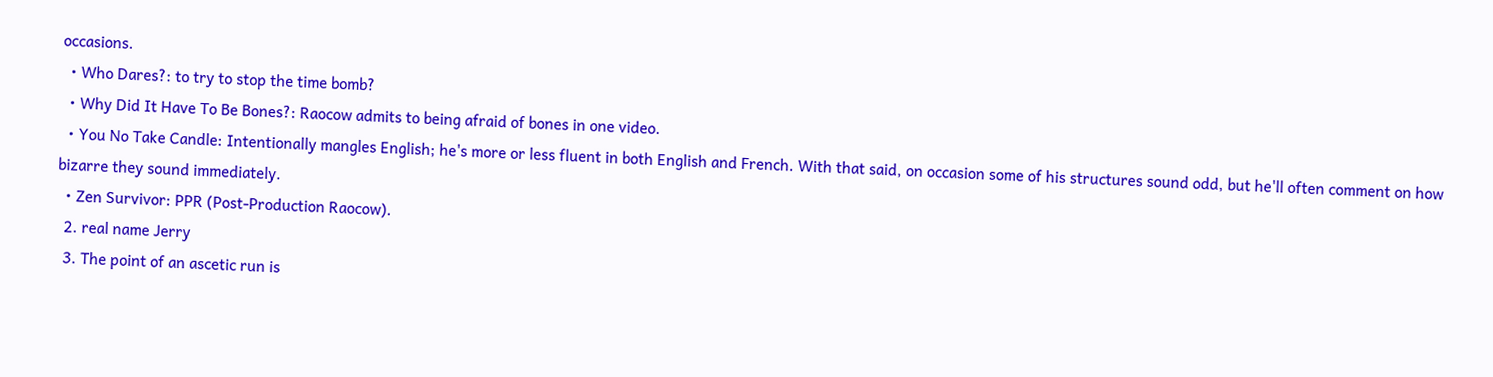occasions.
  • Who Dares?: to try to stop the time bomb?
  • Why Did It Have To Be Bones?: Raocow admits to being afraid of bones in one video.
  • You No Take Candle: Intentionally mangles English; he's more or less fluent in both English and French. With that said, on occasion some of his structures sound odd, but he'll often comment on how bizarre they sound immediately.
  • Zen Survivor: PPR (Post-Production Raocow).
  2. real name Jerry
  3. The point of an ascetic run is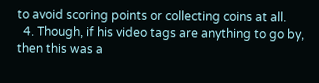to avoid scoring points or collecting coins at all.
  4. Though, if his video tags are anything to go by, then this was a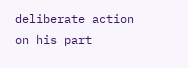deliberate action on his part